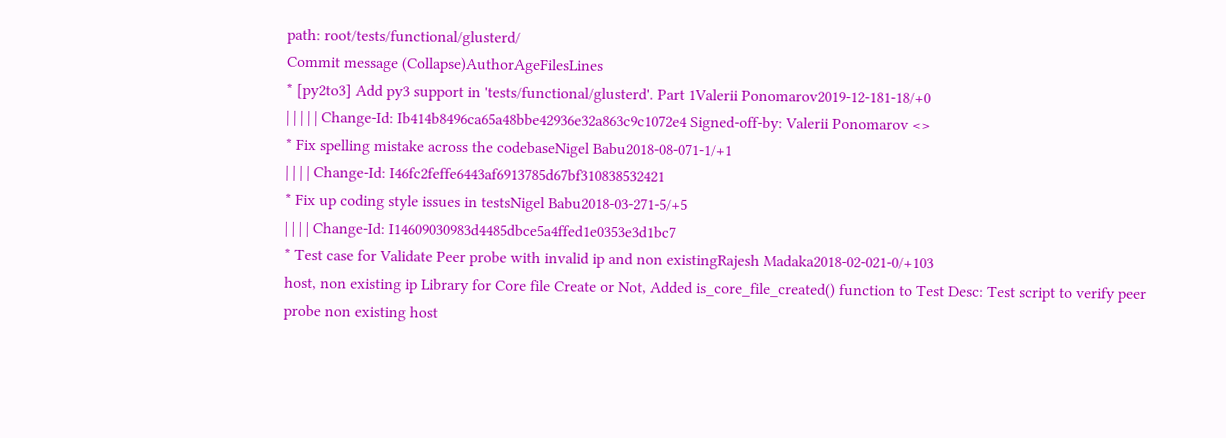path: root/tests/functional/glusterd/
Commit message (Collapse)AuthorAgeFilesLines
* [py2to3] Add py3 support in 'tests/functional/glusterd'. Part 1Valerii Ponomarov2019-12-181-18/+0
| | | | | Change-Id: Ib414b8496ca65a48bbe42936e32a863c9c1072e4 Signed-off-by: Valerii Ponomarov <>
* Fix spelling mistake across the codebaseNigel Babu2018-08-071-1/+1
| | | | Change-Id: I46fc2feffe6443af6913785d67bf310838532421
* Fix up coding style issues in testsNigel Babu2018-03-271-5/+5
| | | | Change-Id: I14609030983d4485dbce5a4ffed1e0353e3d1bc7
* Test case for Validate Peer probe with invalid ip and non existingRajesh Madaka2018-02-021-0/+103
host, non existing ip Library for Core file Create or Not, Added is_core_file_created() function to Test Desc: Test script to verify peer probe non existing host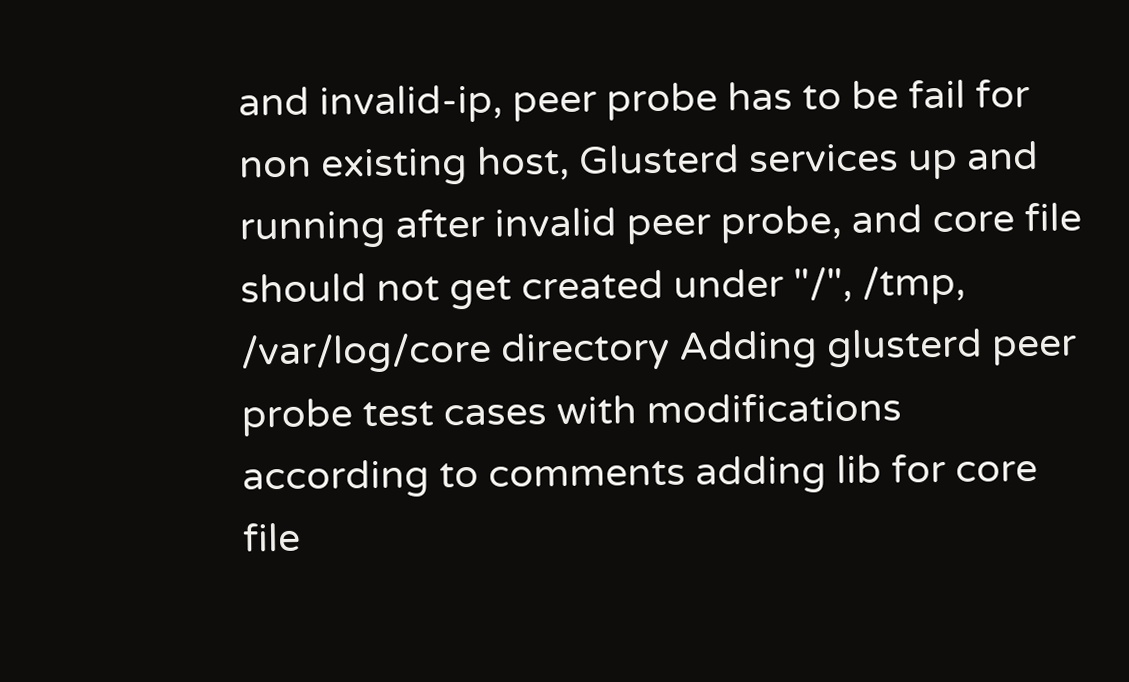and invalid-ip, peer probe has to be fail for non existing host, Glusterd services up and running after invalid peer probe, and core file should not get created under "/", /tmp, /var/log/core directory Adding glusterd peer probe test cases with modifications according to comments adding lib for core file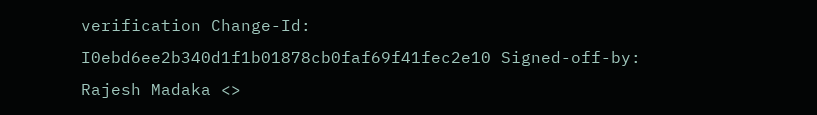verification Change-Id: I0ebd6ee2b340d1f1b01878cb0faf69f41fec2e10 Signed-off-by: Rajesh Madaka <>